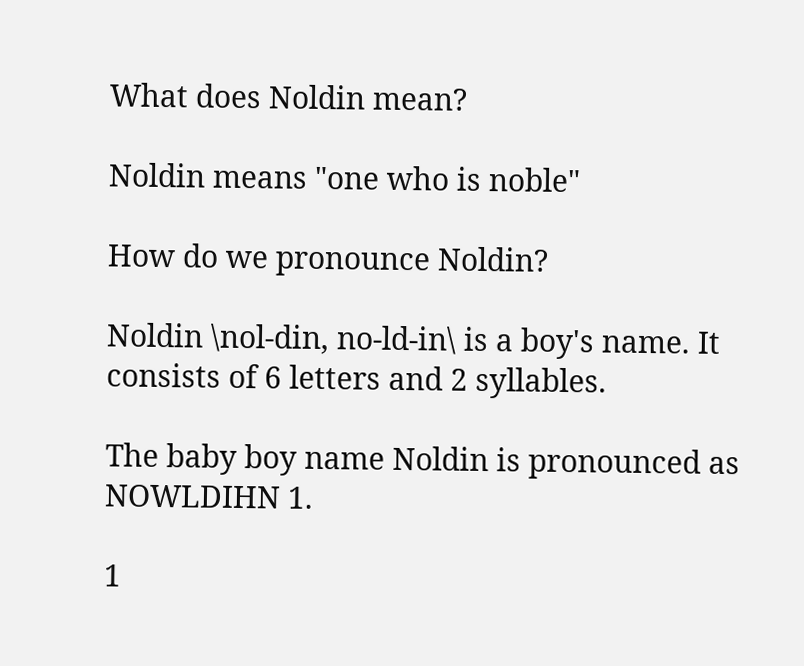What does Noldin mean?

Noldin means "one who is noble"

How do we pronounce Noldin?

Noldin \nol-din, no-ld-in\ is a boy's name. It consists of 6 letters and 2 syllables.

The baby boy name Noldin is pronounced as NOWLDIHN 1.

1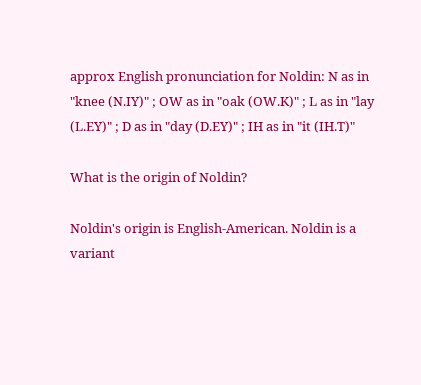approx English pronunciation for Noldin: N as in "knee (N.IY)" ; OW as in "oak (OW.K)" ; L as in "lay (L.EY)" ; D as in "day (D.EY)" ; IH as in "it (IH.T)"

What is the origin of Noldin?

Noldin's origin is English-American. Noldin is a variant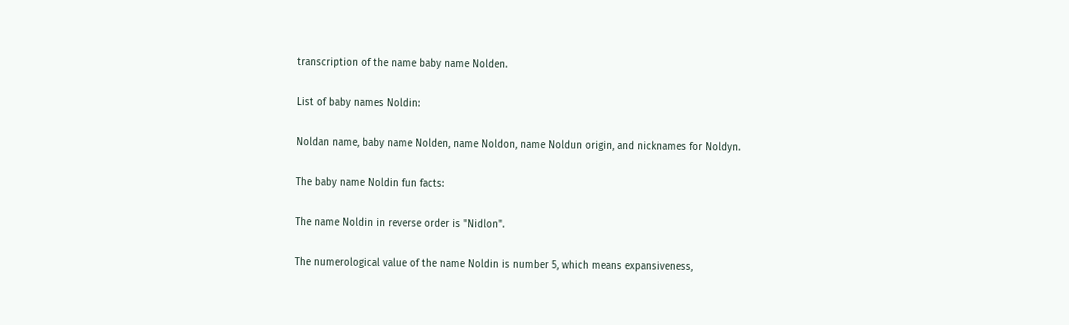transcription of the name baby name Nolden.

List of baby names Noldin:

Noldan name, baby name Nolden, name Noldon, name Noldun origin, and nicknames for Noldyn.

The baby name Noldin fun facts:

The name Noldin in reverse order is "Nidlon".

The numerological value of the name Noldin is number 5, which means expansiveness,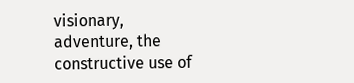visionary, adventure, the constructive use of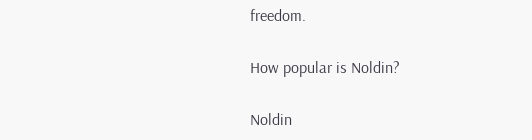freedom.

How popular is Noldin?

Noldin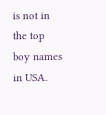is not in the top boy names in USA.